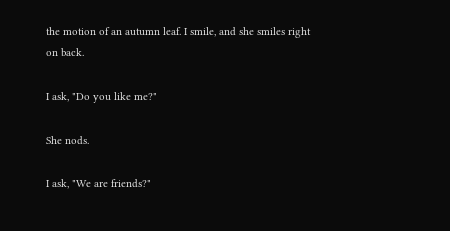the motion of an autumn leaf. I smile, and she smiles right on back.

I ask, "Do you like me?"

She nods.

I ask, "We are friends?"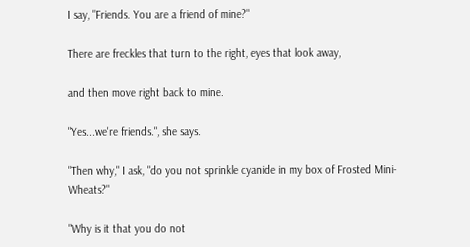I say, "Friends. You are a friend of mine?"

There are freckles that turn to the right, eyes that look away,

and then move right back to mine.

"Yes...we're friends.", she says.

"Then why," I ask, "do you not sprinkle cyanide in my box of Frosted Mini-Wheats?"

"Why is it that you do not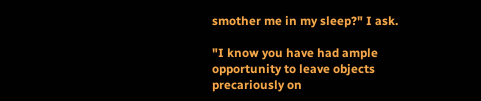smother me in my sleep?" I ask.

"I know you have had ample opportunity to leave objects precariously on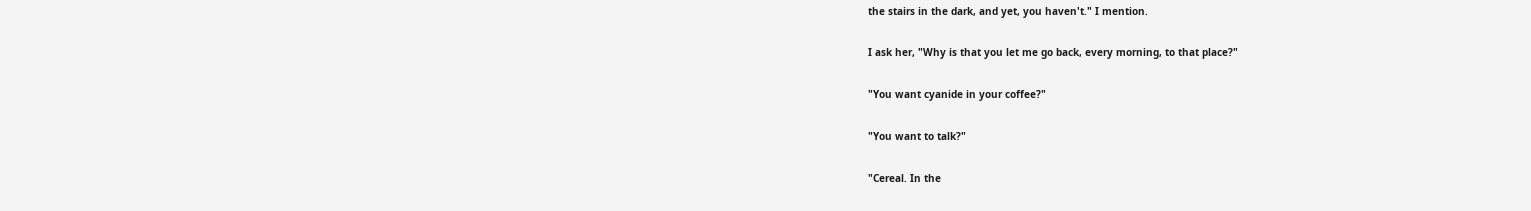the stairs in the dark, and yet, you haven't." I mention.

I ask her, "Why is that you let me go back, every morning, to that place?"

"You want cyanide in your coffee?"

"You want to talk?"

"Cereal. In the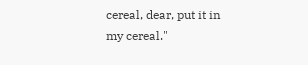cereal, dear, put it in my cereal."